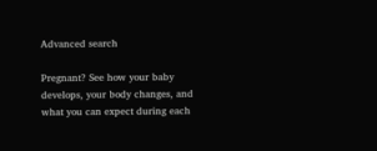Advanced search

Pregnant? See how your baby develops, your body changes, and what you can expect during each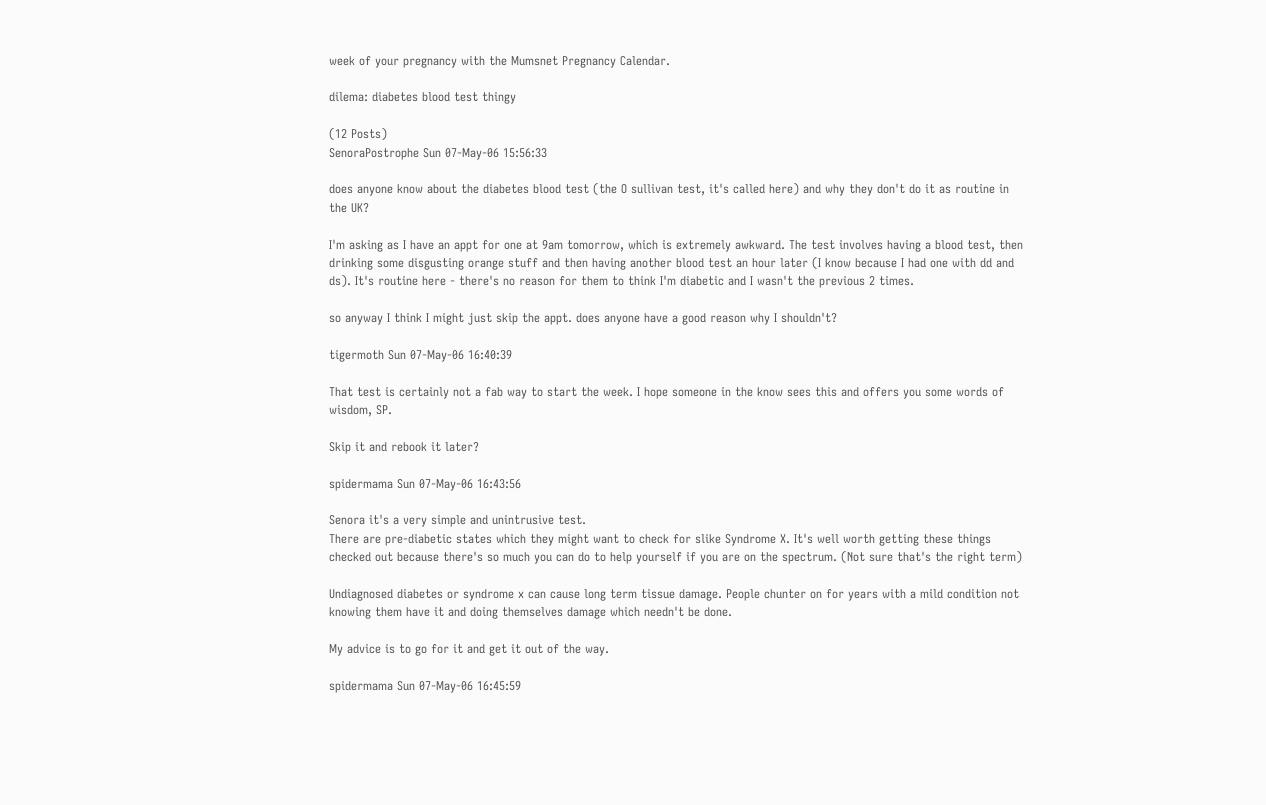week of your pregnancy with the Mumsnet Pregnancy Calendar.

dilema: diabetes blood test thingy

(12 Posts)
SenoraPostrophe Sun 07-May-06 15:56:33

does anyone know about the diabetes blood test (the O sullivan test, it's called here) and why they don't do it as routine in the UK?

I'm asking as I have an appt for one at 9am tomorrow, which is extremely awkward. The test involves having a blood test, then drinking some disgusting orange stuff and then having another blood test an hour later (I know because I had one with dd and ds). It's routine here - there's no reason for them to think I'm diabetic and I wasn't the previous 2 times.

so anyway I think I might just skip the appt. does anyone have a good reason why I shouldn't?

tigermoth Sun 07-May-06 16:40:39

That test is certainly not a fab way to start the week. I hope someone in the know sees this and offers you some words of wisdom, SP.

Skip it and rebook it later?

spidermama Sun 07-May-06 16:43:56

Senora it's a very simple and unintrusive test.
There are pre-diabetic states which they might want to check for slike Syndrome X. It's well worth getting these things checked out because there's so much you can do to help yourself if you are on the spectrum. (Not sure that's the right term)

Undiagnosed diabetes or syndrome x can cause long term tissue damage. People chunter on for years with a mild condition not knowing them have it and doing themselves damage which needn't be done.

My advice is to go for it and get it out of the way.

spidermama Sun 07-May-06 16:45:59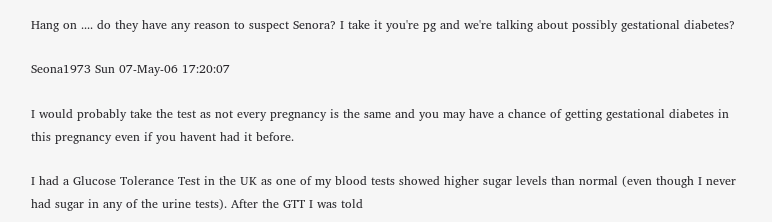Hang on .... do they have any reason to suspect Senora? I take it you're pg and we're talking about possibly gestational diabetes?

Seona1973 Sun 07-May-06 17:20:07

I would probably take the test as not every pregnancy is the same and you may have a chance of getting gestational diabetes in this pregnancy even if you havent had it before.

I had a Glucose Tolerance Test in the UK as one of my blood tests showed higher sugar levels than normal (even though I never had sugar in any of the urine tests). After the GTT I was told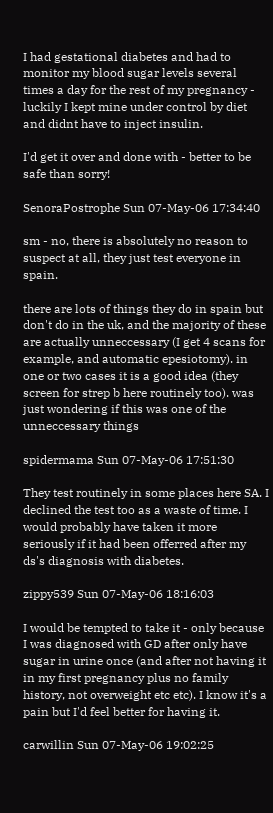I had gestational diabetes and had to monitor my blood sugar levels several times a day for the rest of my pregnancy - luckily I kept mine under control by diet and didnt have to inject insulin.

I'd get it over and done with - better to be safe than sorry!

SenoraPostrophe Sun 07-May-06 17:34:40

sm - no, there is absolutely no reason to suspect at all, they just test everyone in spain.

there are lots of things they do in spain but don't do in the uk, and the majority of these are actually unneccessary (I get 4 scans for example, and automatic epesiotomy). in one or two cases it is a good idea (they screen for strep b here routinely too). was just wondering if this was one of the unneccessary things

spidermama Sun 07-May-06 17:51:30

They test routinely in some places here SA. I declined the test too as a waste of time. I would probably have taken it more seriously if it had been offerred after my ds's diagnosis with diabetes.

zippy539 Sun 07-May-06 18:16:03

I would be tempted to take it - only because I was diagnosed with GD after only have sugar in urine once (and after not having it in my first pregnancy plus no family history, not overweight etc etc). I know it's a pain but I'd feel better for having it.

carwillin Sun 07-May-06 19:02:25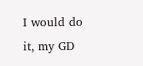I would do it, my GD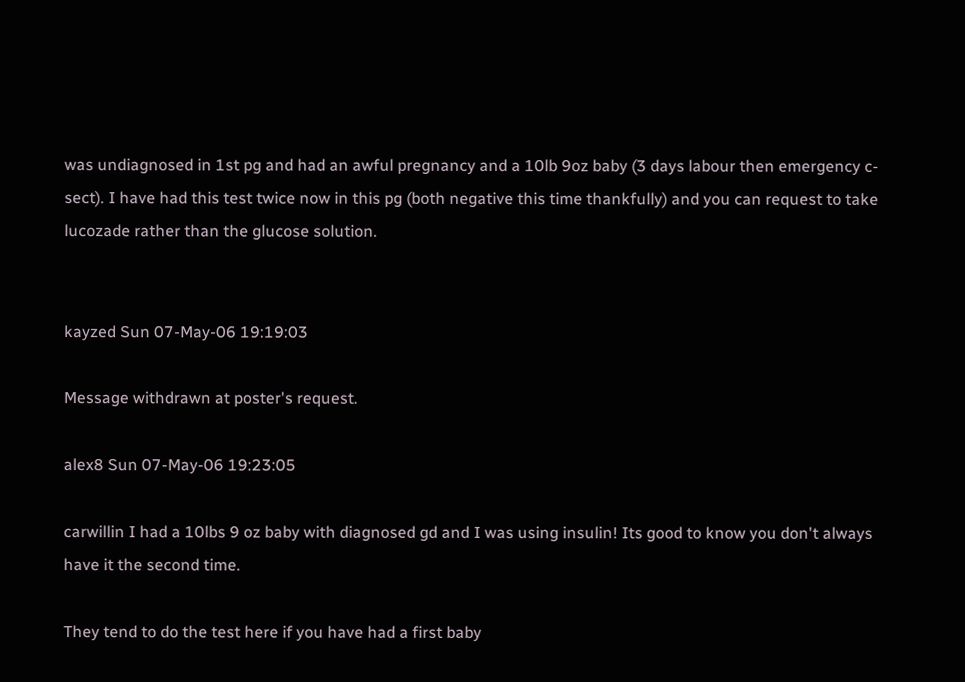was undiagnosed in 1st pg and had an awful pregnancy and a 10lb 9oz baby (3 days labour then emergency c-sect). I have had this test twice now in this pg (both negative this time thankfully) and you can request to take lucozade rather than the glucose solution.


kayzed Sun 07-May-06 19:19:03

Message withdrawn at poster's request.

alex8 Sun 07-May-06 19:23:05

carwillin I had a 10lbs 9 oz baby with diagnosed gd and I was using insulin! Its good to know you don't always have it the second time.

They tend to do the test here if you have had a first baby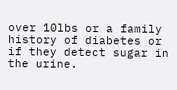over 10lbs or a family history of diabetes or if they detect sugar in the urine.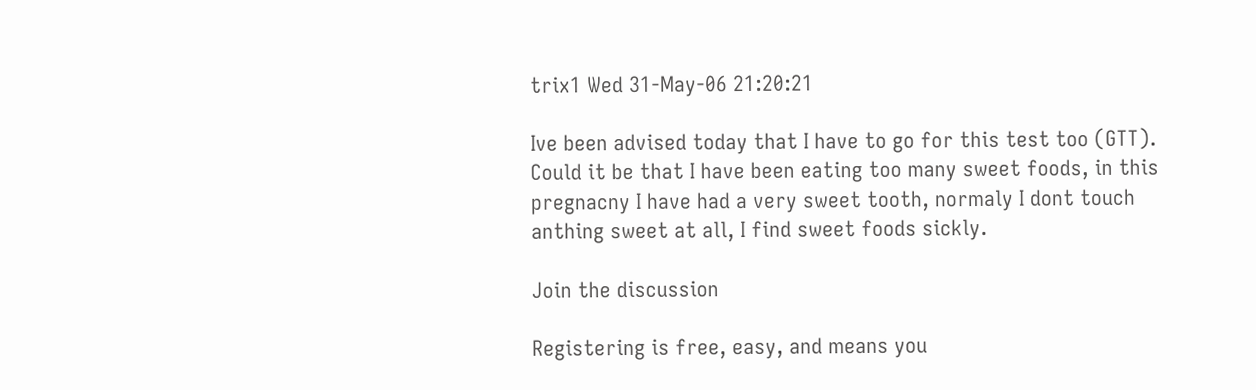trix1 Wed 31-May-06 21:20:21

Ive been advised today that I have to go for this test too (GTT). Could it be that I have been eating too many sweet foods, in this pregnacny I have had a very sweet tooth, normaly I dont touch anthing sweet at all, I find sweet foods sickly.

Join the discussion

Registering is free, easy, and means you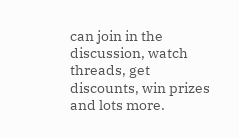can join in the discussion, watch threads, get discounts, win prizes and lots more.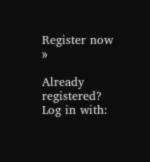Register now »

Already registered? Log in with: